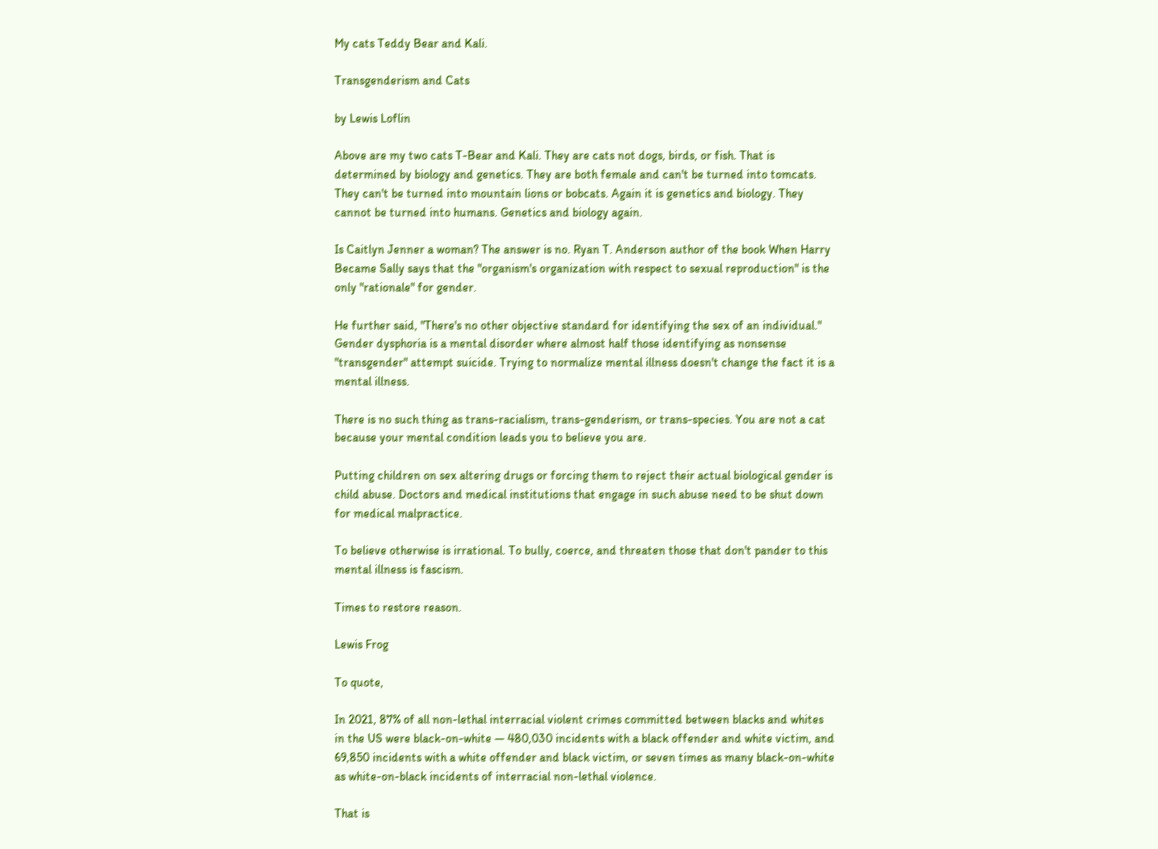My cats Teddy Bear and Kali.

Transgenderism and Cats

by Lewis Loflin

Above are my two cats T-Bear and Kali. They are cats not dogs, birds, or fish. That is determined by biology and genetics. They are both female and can't be turned into tomcats. They can't be turned into mountain lions or bobcats. Again it is genetics and biology. They cannot be turned into humans. Genetics and biology again.

Is Caitlyn Jenner a woman? The answer is no. Ryan T. Anderson author of the book When Harry Became Sally says that the "organism's organization with respect to sexual reproduction" is the only "rationale" for gender.

He further said, "There's no other objective standard for identifying the sex of an individual." Gender dysphoria is a mental disorder where almost half those identifying as nonsense "transgender" attempt suicide. Trying to normalize mental illness doesn't change the fact it is a mental illness.

There is no such thing as trans-racialism, trans-genderism, or trans-species. You are not a cat because your mental condition leads you to believe you are.

Putting children on sex altering drugs or forcing them to reject their actual biological gender is child abuse. Doctors and medical institutions that engage in such abuse need to be shut down for medical malpractice.

To believe otherwise is irrational. To bully, coerce, and threaten those that don't pander to this mental illness is fascism.

Times to restore reason.

Lewis Frog

To quote,

In 2021, 87% of all non-lethal interracial violent crimes committed between blacks and whites in the US were black-on-white — 480,030 incidents with a black offender and white victim, and 69,850 incidents with a white offender and black victim, or seven times as many black-on-white as white-on-black incidents of interracial non-lethal violence.

That is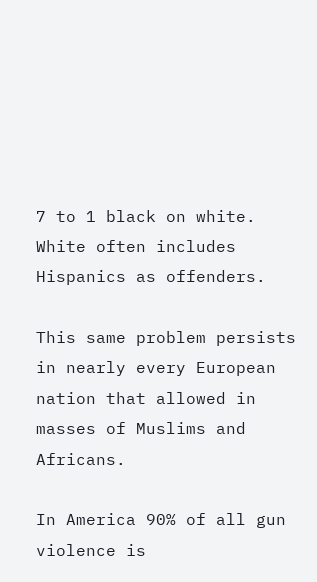7 to 1 black on white. White often includes Hispanics as offenders.

This same problem persists in nearly every European nation that allowed in masses of Muslims and Africans.

In America 90% of all gun violence is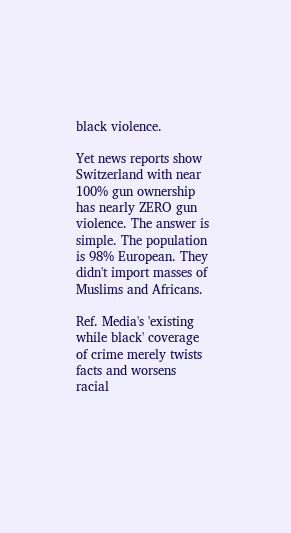black violence.

Yet news reports show Switzerland with near 100% gun ownership has nearly ZERO gun violence. The answer is simple. The population is 98% European. They didn't import masses of Muslims and Africans.

Ref. Media's 'existing while black' coverage of crime merely twists facts and worsens racial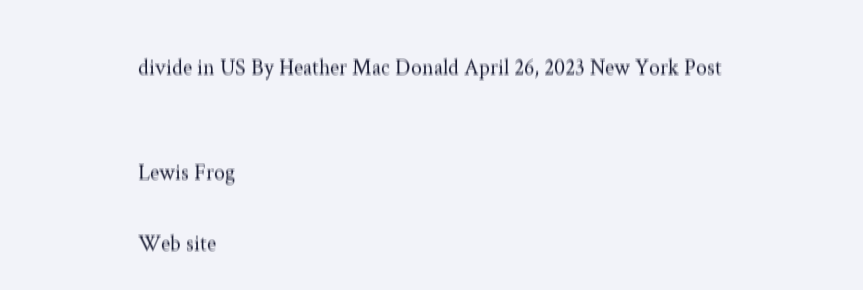divide in US By Heather Mac Donald April 26, 2023 New York Post


Lewis Frog

Web site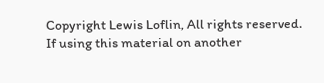Copyright Lewis Loflin, All rights reserved.
If using this material on another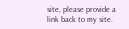site, please provide a link back to my site.